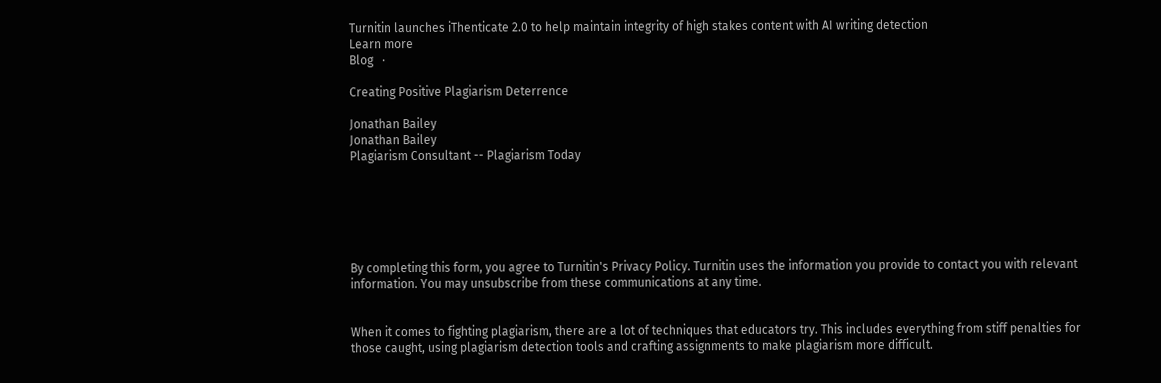Turnitin launches iThenticate 2.0 to help maintain integrity of high stakes content with AI writing detection
Learn more
Blog   ·

Creating Positive Plagiarism Deterrence

Jonathan Bailey
Jonathan Bailey
Plagiarism Consultant -- Plagiarism Today






By completing this form, you agree to Turnitin's Privacy Policy. Turnitin uses the information you provide to contact you with relevant information. You may unsubscribe from these communications at any time.


When it comes to fighting plagiarism, there are a lot of techniques that educators try. This includes everything from stiff penalties for those caught, using plagiarism detection tools and crafting assignments to make plagiarism more difficult.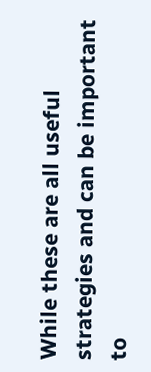While these are all useful strategies and can be important to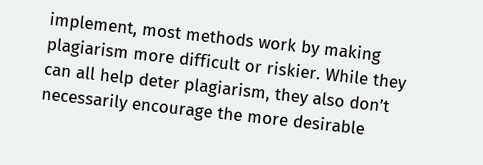implement, most methods work by making plagiarism more difficult or riskier. While they can all help deter plagiarism, they also don’t necessarily encourage the more desirable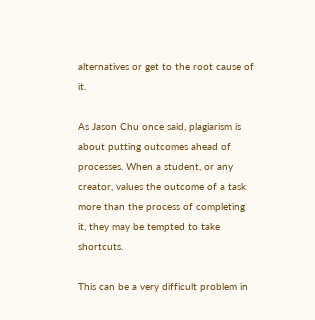alternatives or get to the root cause of it.

As Jason Chu once said, plagiarism is about putting outcomes ahead of processes. When a student, or any creator, values the outcome of a task more than the process of completing it, they may be tempted to take shortcuts.

This can be a very difficult problem in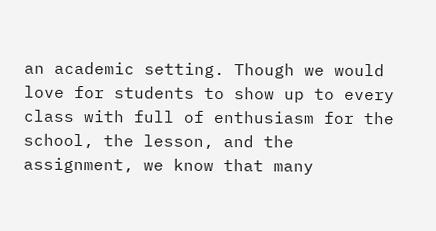an academic setting. Though we would love for students to show up to every class with full of enthusiasm for the school, the lesson, and the assignment, we know that many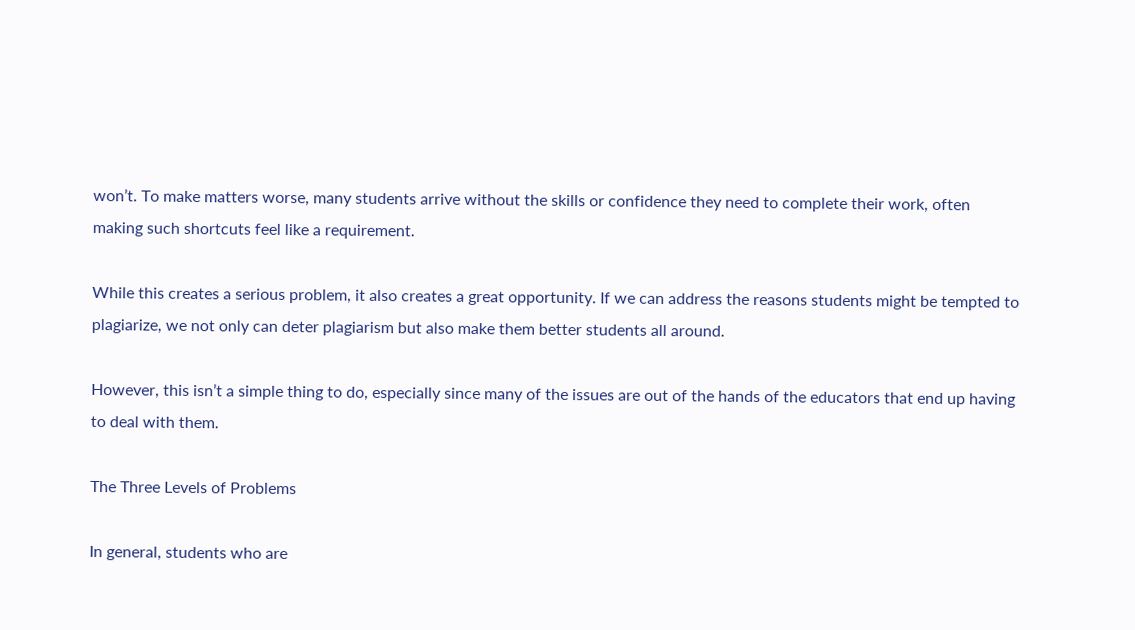won’t. To make matters worse, many students arrive without the skills or confidence they need to complete their work, often making such shortcuts feel like a requirement.

While this creates a serious problem, it also creates a great opportunity. If we can address the reasons students might be tempted to plagiarize, we not only can deter plagiarism but also make them better students all around.

However, this isn’t a simple thing to do, especially since many of the issues are out of the hands of the educators that end up having to deal with them.

The Three Levels of Problems

In general, students who are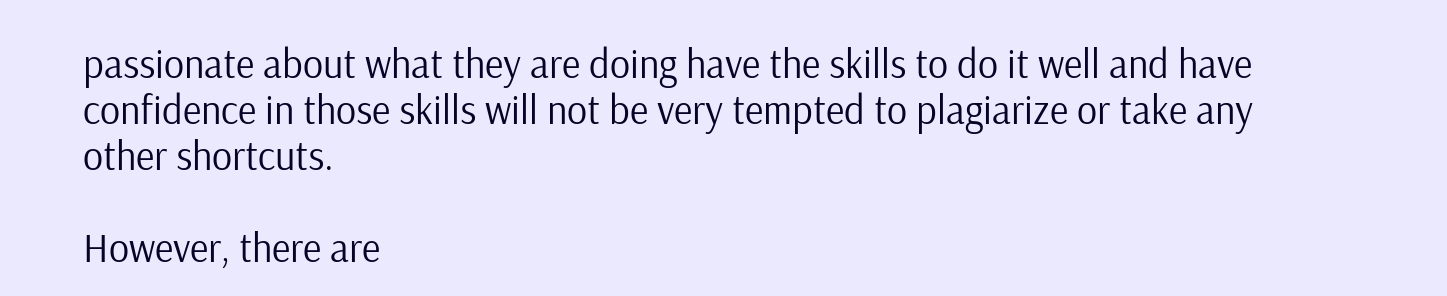passionate about what they are doing have the skills to do it well and have confidence in those skills will not be very tempted to plagiarize or take any other shortcuts.

However, there are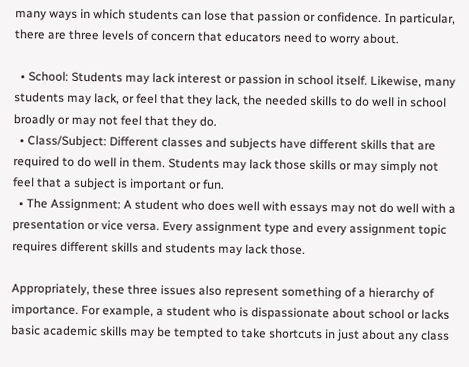many ways in which students can lose that passion or confidence. In particular, there are three levels of concern that educators need to worry about.

  • School: Students may lack interest or passion in school itself. Likewise, many students may lack, or feel that they lack, the needed skills to do well in school broadly or may not feel that they do.
  • Class/Subject: Different classes and subjects have different skills that are required to do well in them. Students may lack those skills or may simply not feel that a subject is important or fun.
  • The Assignment: A student who does well with essays may not do well with a presentation or vice versa. Every assignment type and every assignment topic requires different skills and students may lack those.

Appropriately, these three issues also represent something of a hierarchy of importance. For example, a student who is dispassionate about school or lacks basic academic skills may be tempted to take shortcuts in just about any class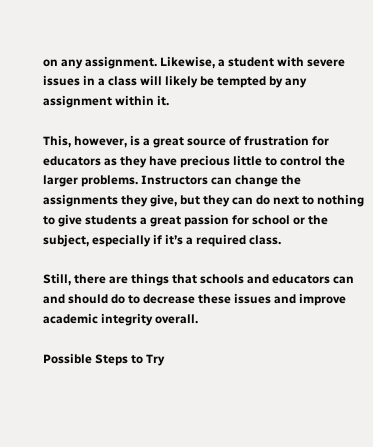on any assignment. Likewise, a student with severe issues in a class will likely be tempted by any assignment within it.

This, however, is a great source of frustration for educators as they have precious little to control the larger problems. Instructors can change the assignments they give, but they can do next to nothing to give students a great passion for school or the subject, especially if it’s a required class.

Still, there are things that schools and educators can and should do to decrease these issues and improve academic integrity overall.

Possible Steps to Try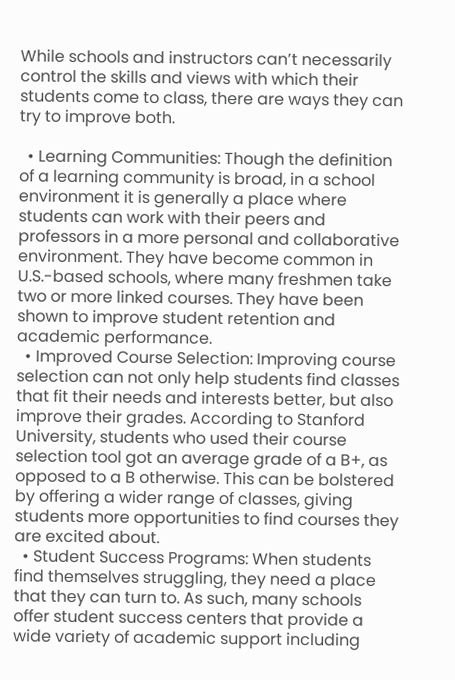While schools and instructors can’t necessarily control the skills and views with which their students come to class, there are ways they can try to improve both.

  • Learning Communities: Though the definition of a learning community is broad, in a school environment it is generally a place where students can work with their peers and professors in a more personal and collaborative environment. They have become common in U.S.-based schools, where many freshmen take two or more linked courses. They have been shown to improve student retention and academic performance.
  • Improved Course Selection: Improving course selection can not only help students find classes that fit their needs and interests better, but also improve their grades. According to Stanford University, students who used their course selection tool got an average grade of a B+, as opposed to a B otherwise. This can be bolstered by offering a wider range of classes, giving students more opportunities to find courses they are excited about.
  • Student Success Programs: When students find themselves struggling, they need a place that they can turn to. As such, many schools offer student success centers that provide a wide variety of academic support including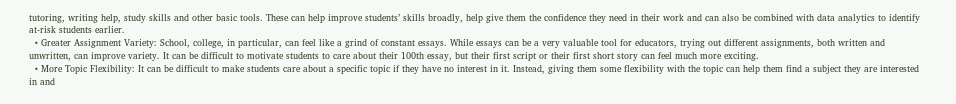tutoring, writing help, study skills and other basic tools. These can help improve students’ skills broadly, help give them the confidence they need in their work and can also be combined with data analytics to identify at-risk students earlier.
  • Greater Assignment Variety: School, college, in particular, can feel like a grind of constant essays. While essays can be a very valuable tool for educators, trying out different assignments, both written and unwritten, can improve variety. It can be difficult to motivate students to care about their 100th essay, but their first script or their first short story can feel much more exciting.
  • More Topic Flexibility: It can be difficult to make students care about a specific topic if they have no interest in it. Instead, giving them some flexibility with the topic can help them find a subject they are interested in and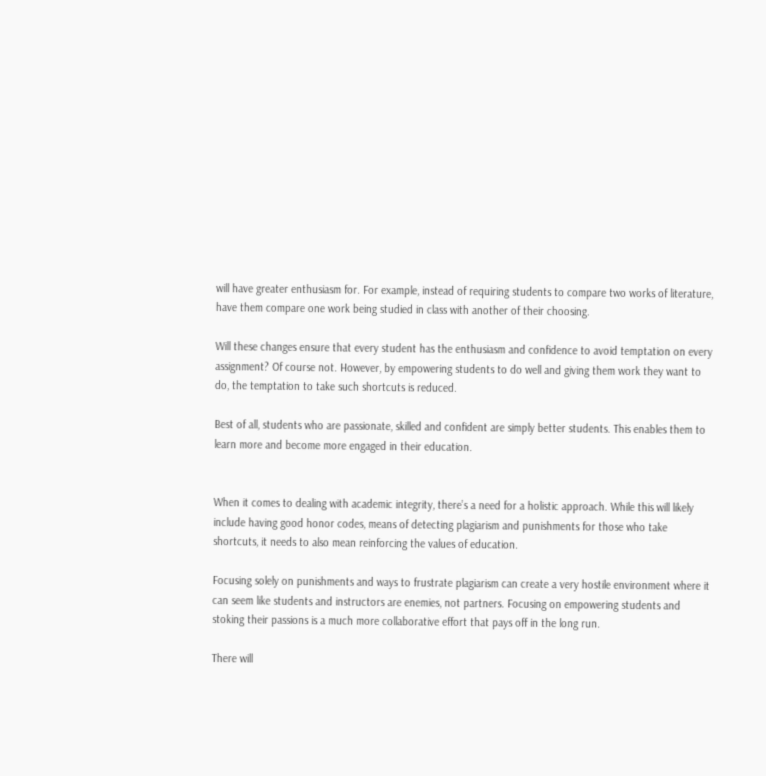will have greater enthusiasm for. For example, instead of requiring students to compare two works of literature, have them compare one work being studied in class with another of their choosing.

Will these changes ensure that every student has the enthusiasm and confidence to avoid temptation on every assignment? Of course not. However, by empowering students to do well and giving them work they want to do, the temptation to take such shortcuts is reduced.

Best of all, students who are passionate, skilled and confident are simply better students. This enables them to learn more and become more engaged in their education.


When it comes to dealing with academic integrity, there’s a need for a holistic approach. While this will likely include having good honor codes, means of detecting plagiarism and punishments for those who take shortcuts, it needs to also mean reinforcing the values of education.

Focusing solely on punishments and ways to frustrate plagiarism can create a very hostile environment where it can seem like students and instructors are enemies, not partners. Focusing on empowering students and stoking their passions is a much more collaborative effort that pays off in the long run.

There will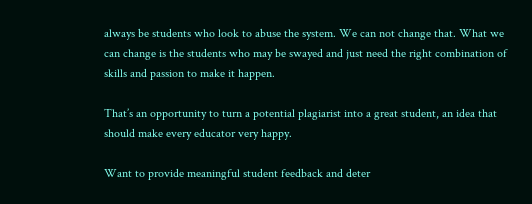always be students who look to abuse the system. We can not change that. What we can change is the students who may be swayed and just need the right combination of skills and passion to make it happen.

That’s an opportunity to turn a potential plagiarist into a great student, an idea that should make every educator very happy.

Want to provide meaningful student feedback and deter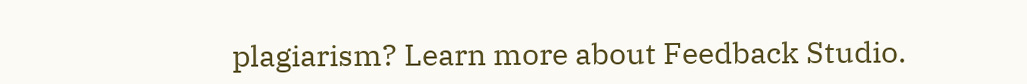plagiarism? Learn more about Feedback Studio.